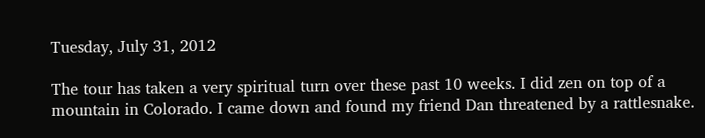Tuesday, July 31, 2012

The tour has taken a very spiritual turn over these past 10 weeks. I did zen on top of a mountain in Colorado. I came down and found my friend Dan threatened by a rattlesnake.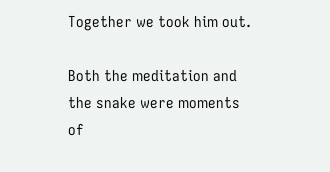Together we took him out.

Both the meditation and the snake were moments of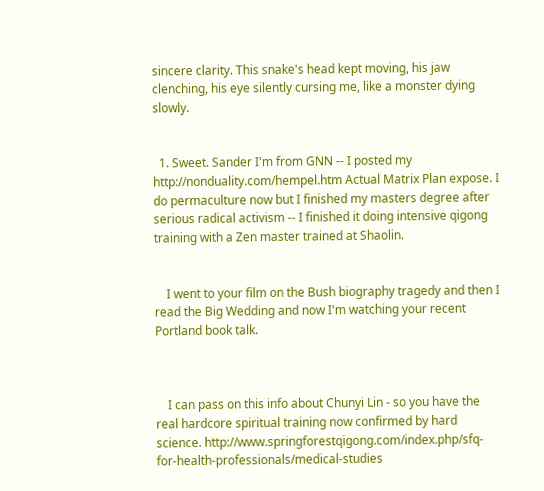sincere clarity. This snake's head kept moving, his jaw clenching, his eye silently cursing me, like a monster dying slowly.


  1. Sweet. Sander I'm from GNN -- I posted my http://nonduality.com/hempel.htm Actual Matrix Plan expose. I do permaculture now but I finished my masters degree after serious radical activism -- I finished it doing intensive qigong training with a Zen master trained at Shaolin.


    I went to your film on the Bush biography tragedy and then I read the Big Wedding and now I'm watching your recent Portland book talk.



    I can pass on this info about Chunyi Lin - so you have the real hardcore spiritual training now confirmed by hard science. http://www.springforestqigong.com/index.php/sfq-for-health-professionals/medical-studies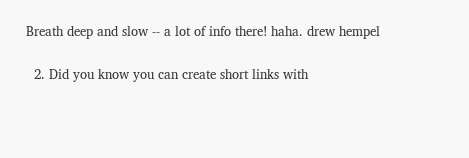Breath deep and slow -- a lot of info there! haha. drew hempel

  2. Did you know you can create short links with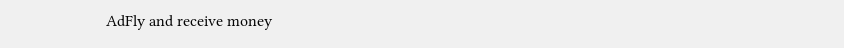AdFly and receive money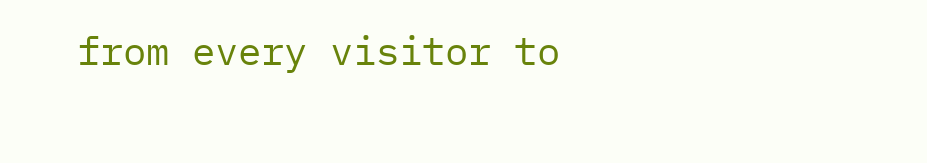from every visitor to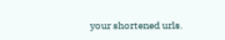your shortened urls.